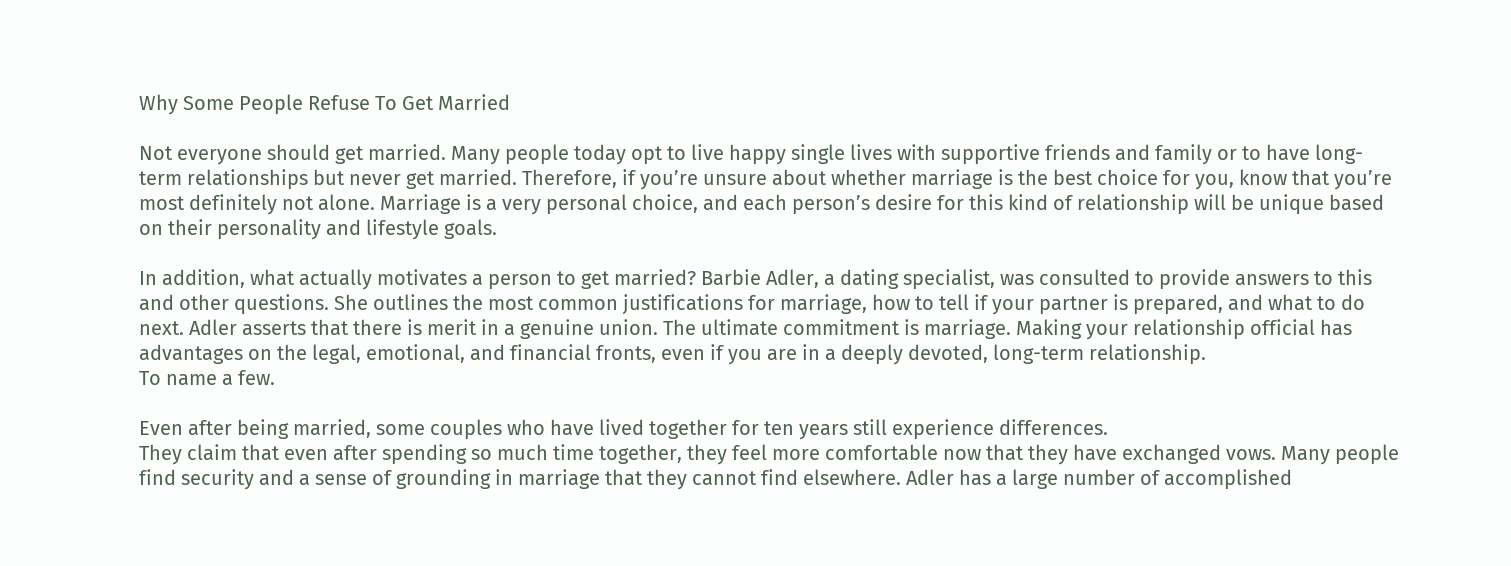Why Some People Refuse To Get Married

Not everyone should get married. Many people today opt to live happy single lives with supportive friends and family or to have long-term relationships but never get married. Therefore, if you’re unsure about whether marriage is the best choice for you, know that you’re most definitely not alone. Marriage is a very personal choice, and each person’s desire for this kind of relationship will be unique based on their personality and lifestyle goals.

In addition, what actually motivates a person to get married? Barbie Adler, a dating specialist, was consulted to provide answers to this and other questions. She outlines the most common justifications for marriage, how to tell if your partner is prepared, and what to do next. Adler asserts that there is merit in a genuine union. The ultimate commitment is marriage. Making your relationship official has advantages on the legal, emotional, and financial fronts, even if you are in a deeply devoted, long-term relationship.
To name a few.

Even after being married, some couples who have lived together for ten years still experience differences.
They claim that even after spending so much time together, they feel more comfortable now that they have exchanged vows. Many people find security and a sense of grounding in marriage that they cannot find elsewhere. Adler has a large number of accomplished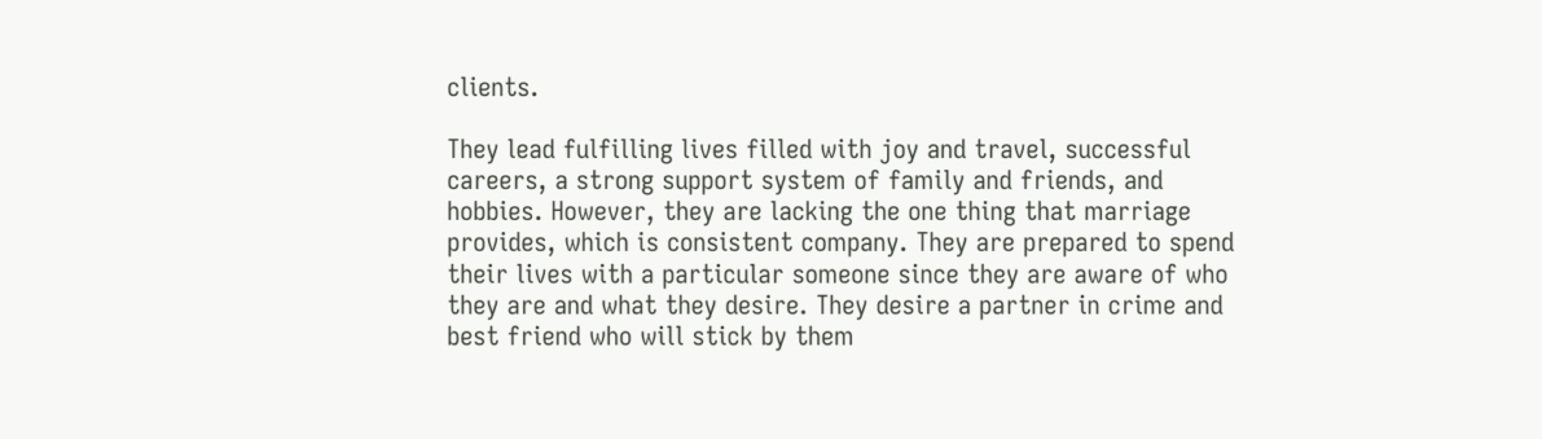clients.

They lead fulfilling lives filled with joy and travel, successful careers, a strong support system of family and friends, and hobbies. However, they are lacking the one thing that marriage provides, which is consistent company. They are prepared to spend their lives with a particular someone since they are aware of who they are and what they desire. They desire a partner in crime and best friend who will stick by them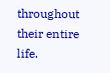throughout their entire life.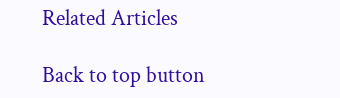Related Articles

Back to top button